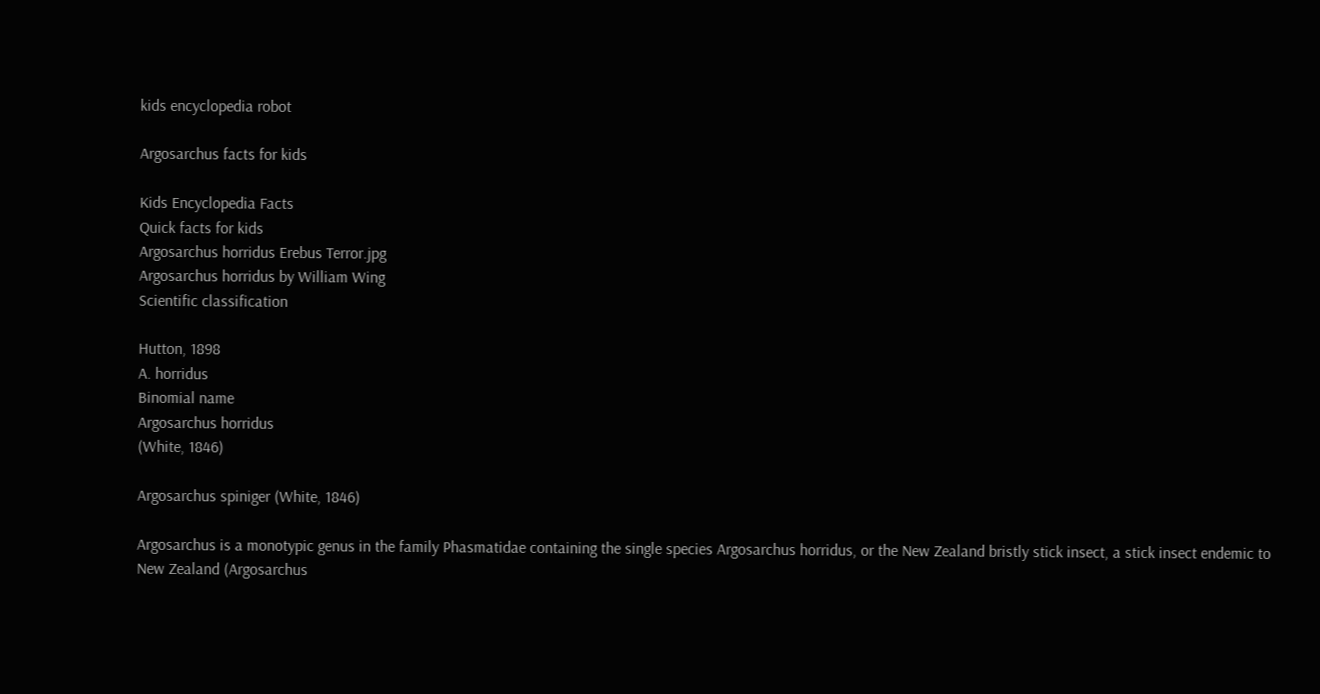kids encyclopedia robot

Argosarchus facts for kids

Kids Encyclopedia Facts
Quick facts for kids
Argosarchus horridus Erebus Terror.jpg
Argosarchus horridus by William Wing
Scientific classification

Hutton, 1898
A. horridus
Binomial name
Argosarchus horridus
(White, 1846)

Argosarchus spiniger (White, 1846)

Argosarchus is a monotypic genus in the family Phasmatidae containing the single species Argosarchus horridus, or the New Zealand bristly stick insect, a stick insect endemic to New Zealand (Argosarchus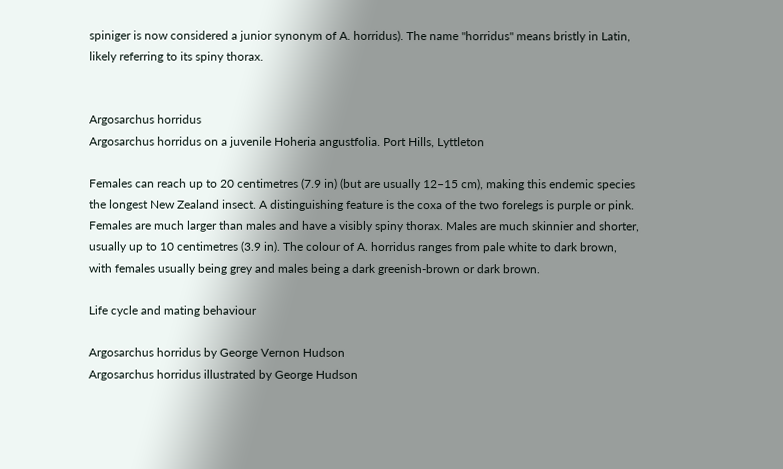spiniger is now considered a junior synonym of A. horridus). The name "horridus" means bristly in Latin, likely referring to its spiny thorax.


Argosarchus horridus
Argosarchus horridus on a juvenile Hoheria angustfolia. Port Hills, Lyttleton

Females can reach up to 20 centimetres (7.9 in) (but are usually 12–15 cm), making this endemic species the longest New Zealand insect. A distinguishing feature is the coxa of the two forelegs is purple or pink. Females are much larger than males and have a visibly spiny thorax. Males are much skinnier and shorter, usually up to 10 centimetres (3.9 in). The colour of A. horridus ranges from pale white to dark brown, with females usually being grey and males being a dark greenish-brown or dark brown.

Life cycle and mating behaviour

Argosarchus horridus by George Vernon Hudson
Argosarchus horridus illustrated by George Hudson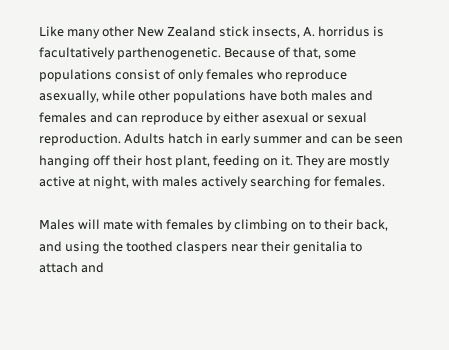Like many other New Zealand stick insects, A. horridus is facultatively parthenogenetic. Because of that, some populations consist of only females who reproduce asexually, while other populations have both males and females and can reproduce by either asexual or sexual reproduction. Adults hatch in early summer and can be seen hanging off their host plant, feeding on it. They are mostly active at night, with males actively searching for females.

Males will mate with females by climbing on to their back, and using the toothed claspers near their genitalia to attach and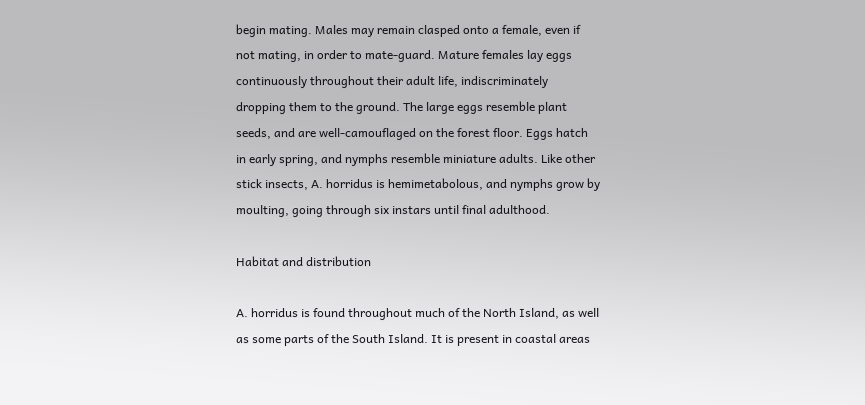begin mating. Males may remain clasped onto a female, even if not mating, in order to mate-guard. Mature females lay eggs continuously throughout their adult life, indiscriminately dropping them to the ground. The large eggs resemble plant seeds, and are well-camouflaged on the forest floor. Eggs hatch in early spring, and nymphs resemble miniature adults. Like other stick insects, A. horridus is hemimetabolous, and nymphs grow by moulting, going through six instars until final adulthood.

Habitat and distribution

A. horridus is found throughout much of the North Island, as well as some parts of the South Island. It is present in coastal areas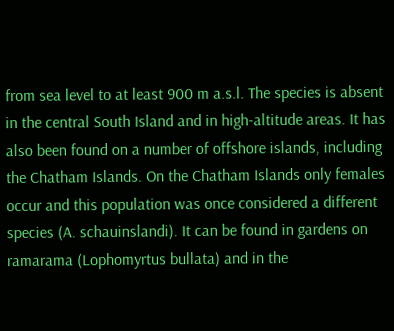from sea level to at least 900 m a.s.l. The species is absent in the central South Island and in high-altitude areas. It has also been found on a number of offshore islands, including the Chatham Islands. On the Chatham Islands only females occur and this population was once considered a different species (A. schauinslandi). It can be found in gardens on ramarama (Lophomyrtus bullata) and in the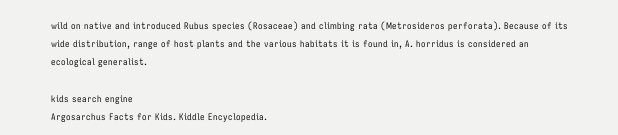wild on native and introduced Rubus species (Rosaceae) and climbing rata (Metrosideros perforata). Because of its wide distribution, range of host plants and the various habitats it is found in, A. horridus is considered an ecological generalist.

kids search engine
Argosarchus Facts for Kids. Kiddle Encyclopedia.